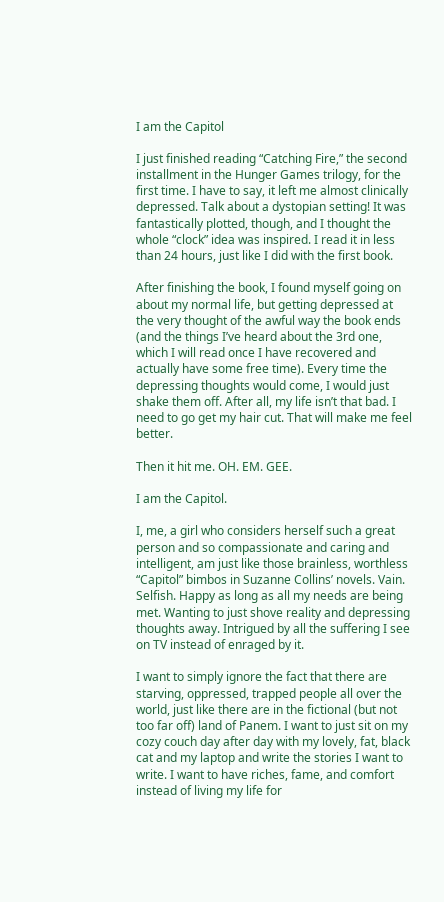I am the Capitol

I just finished reading “Catching Fire,” the second installment in the Hunger Games trilogy, for the first time. I have to say, it left me almost clinically depressed. Talk about a dystopian setting! It was fantastically plotted, though, and I thought the whole “clock” idea was inspired. I read it in less than 24 hours, just like I did with the first book.

After finishing the book, I found myself going on about my normal life, but getting depressed at the very thought of the awful way the book ends (and the things I’ve heard about the 3rd one, which I will read once I have recovered and actually have some free time). Every time the depressing thoughts would come, I would just shake them off. After all, my life isn’t that bad. I need to go get my hair cut. That will make me feel better.

Then it hit me. OH. EM. GEE.

I am the Capitol.

I, me, a girl who considers herself such a great person and so compassionate and caring and intelligent, am just like those brainless, worthless “Capitol” bimbos in Suzanne Collins’ novels. Vain. Selfish. Happy as long as all my needs are being met. Wanting to just shove reality and depressing thoughts away. Intrigued by all the suffering I see on TV instead of enraged by it.

I want to simply ignore the fact that there are starving, oppressed, trapped people all over the world, just like there are in the fictional (but not too far off) land of Panem. I want to just sit on my cozy couch day after day with my lovely, fat, black cat and my laptop and write the stories I want to write. I want to have riches, fame, and comfort instead of living my life for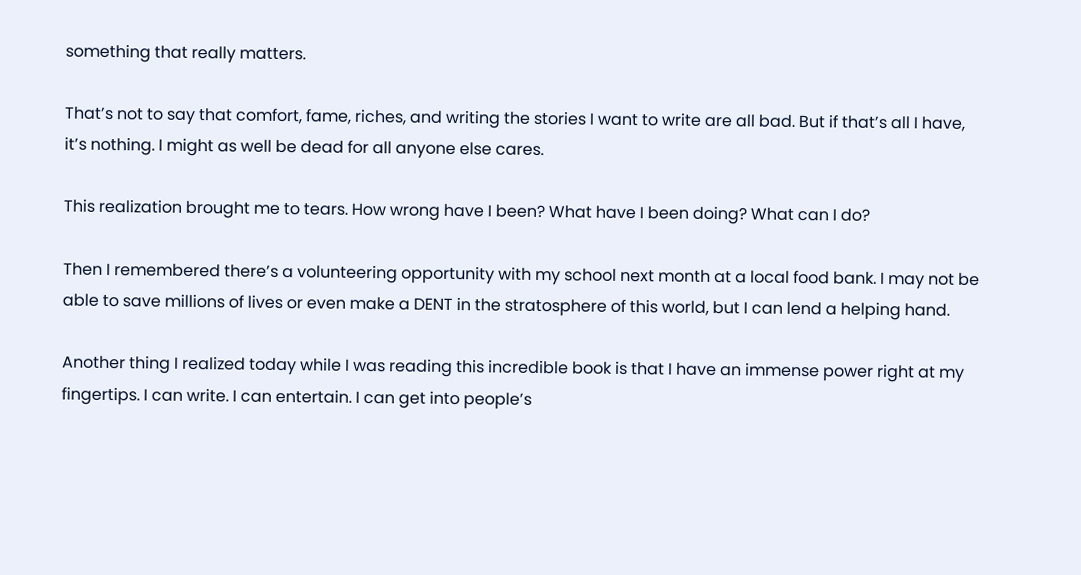something that really matters.

That’s not to say that comfort, fame, riches, and writing the stories I want to write are all bad. But if that’s all I have, it’s nothing. I might as well be dead for all anyone else cares.

This realization brought me to tears. How wrong have I been? What have I been doing? What can I do?

Then I remembered there’s a volunteering opportunity with my school next month at a local food bank. I may not be able to save millions of lives or even make a DENT in the stratosphere of this world, but I can lend a helping hand.

Another thing I realized today while I was reading this incredible book is that I have an immense power right at my fingertips. I can write. I can entertain. I can get into people’s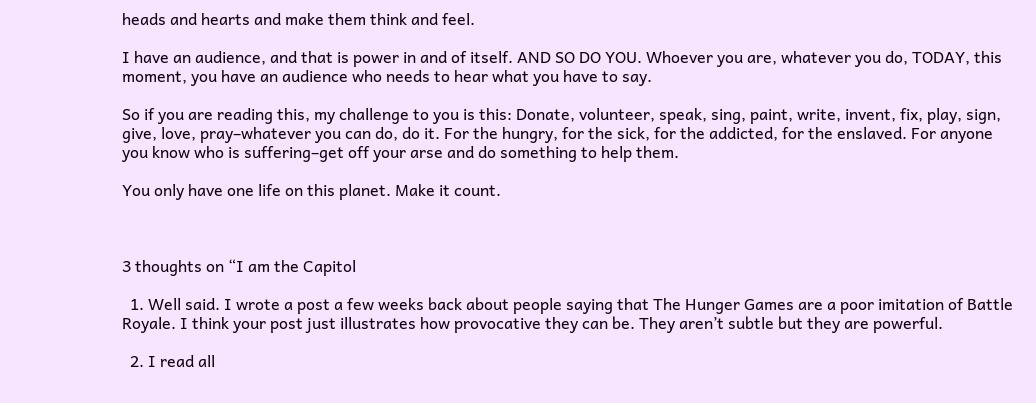heads and hearts and make them think and feel.

I have an audience, and that is power in and of itself. AND SO DO YOU. Whoever you are, whatever you do, TODAY, this moment, you have an audience who needs to hear what you have to say.

So if you are reading this, my challenge to you is this: Donate, volunteer, speak, sing, paint, write, invent, fix, play, sign, give, love, pray–whatever you can do, do it. For the hungry, for the sick, for the addicted, for the enslaved. For anyone you know who is suffering–get off your arse and do something to help them.

You only have one life on this planet. Make it count.



3 thoughts on “I am the Capitol

  1. Well said. I wrote a post a few weeks back about people saying that The Hunger Games are a poor imitation of Battle Royale. I think your post just illustrates how provocative they can be. They aren’t subtle but they are powerful.

  2. I read all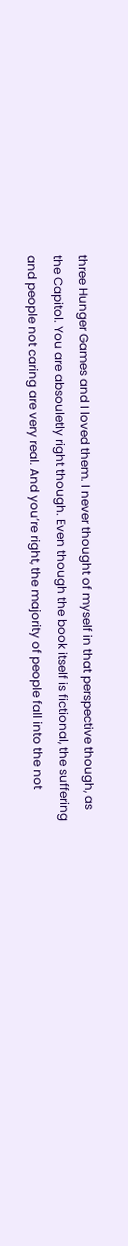three Hunger Games and I loved them. I never thought of myself in that perspective though, as the Capitol. You are absouletly right though. Even though the book itself is fictional, the suffering and people not caring are very real. And you’re right, the majority of people fall into the not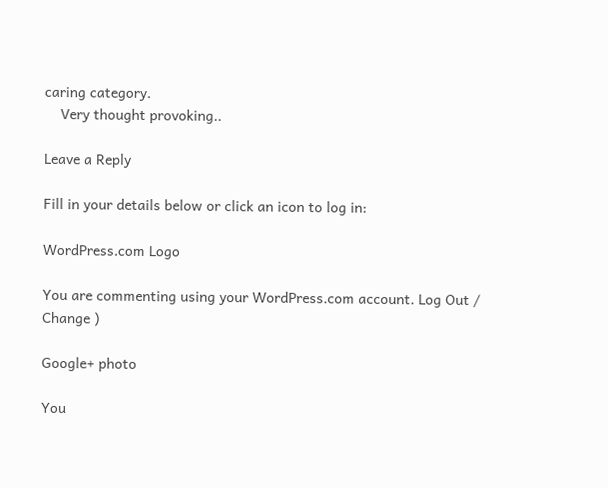caring category.
    Very thought provoking..

Leave a Reply

Fill in your details below or click an icon to log in:

WordPress.com Logo

You are commenting using your WordPress.com account. Log Out /  Change )

Google+ photo

You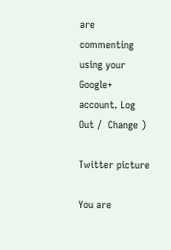are commenting using your Google+ account. Log Out /  Change )

Twitter picture

You are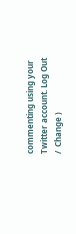commenting using your Twitter account. Log Out /  Change )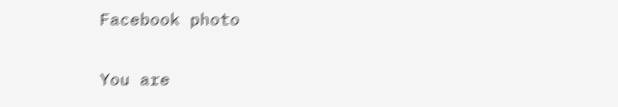Facebook photo

You are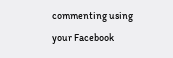commenting using your Facebook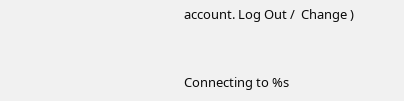account. Log Out /  Change )


Connecting to %s